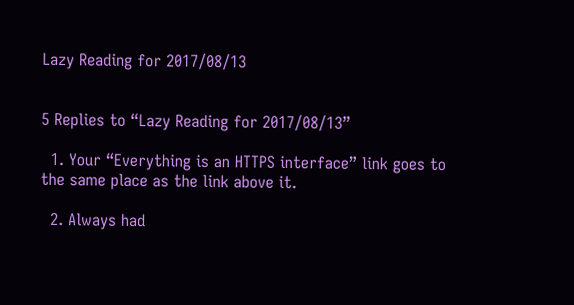Lazy Reading for 2017/08/13


5 Replies to “Lazy Reading for 2017/08/13”

  1. Your “Everything is an HTTPS interface” link goes to the same place as the link above it.

  2. Always had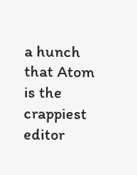a hunch that Atom is the crappiest editor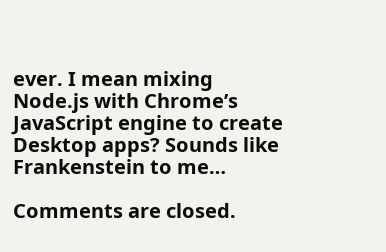ever. I mean mixing Node.js with Chrome’s JavaScript engine to create Desktop apps? Sounds like Frankenstein to me…

Comments are closed.